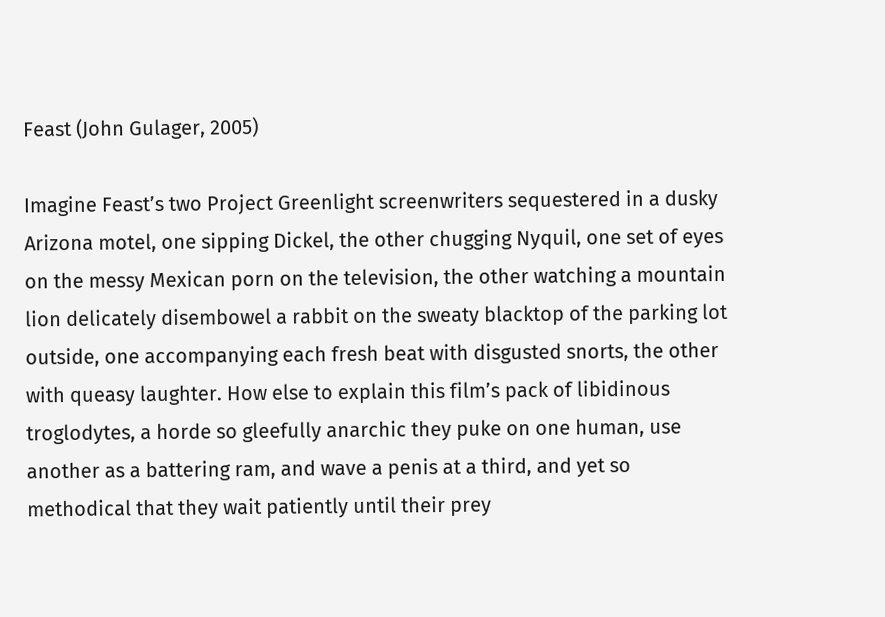Feast (John Gulager, 2005)

Imagine Feast’s two Project Greenlight screenwriters sequestered in a dusky Arizona motel, one sipping Dickel, the other chugging Nyquil, one set of eyes on the messy Mexican porn on the television, the other watching a mountain lion delicately disembowel a rabbit on the sweaty blacktop of the parking lot outside, one accompanying each fresh beat with disgusted snorts, the other with queasy laughter. How else to explain this film’s pack of libidinous troglodytes, a horde so gleefully anarchic they puke on one human, use another as a battering ram, and wave a penis at a third, and yet so methodical that they wait patiently until their prey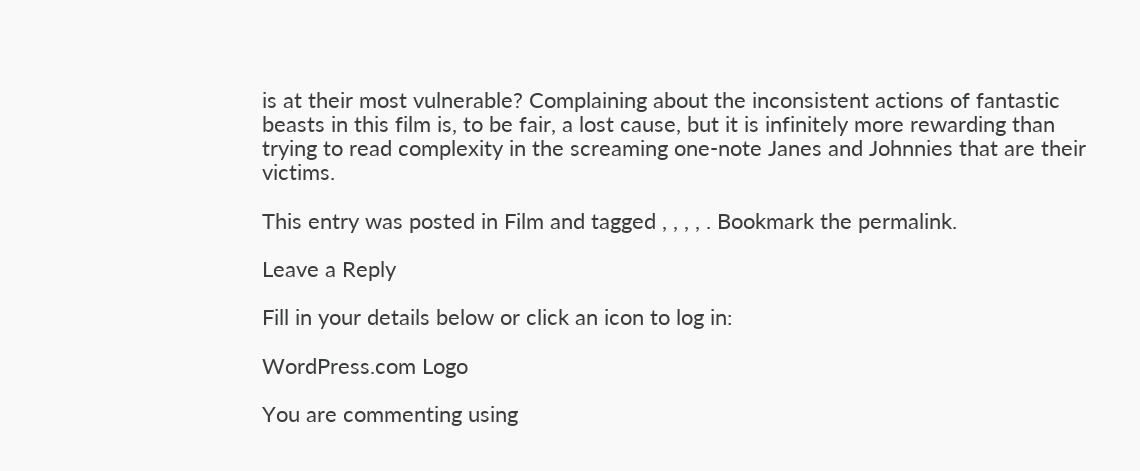is at their most vulnerable? Complaining about the inconsistent actions of fantastic beasts in this film is, to be fair, a lost cause, but it is infinitely more rewarding than trying to read complexity in the screaming one-note Janes and Johnnies that are their victims.

This entry was posted in Film and tagged , , , , . Bookmark the permalink.

Leave a Reply

Fill in your details below or click an icon to log in:

WordPress.com Logo

You are commenting using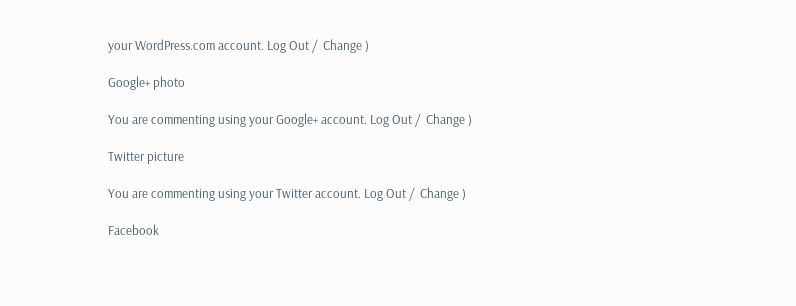your WordPress.com account. Log Out /  Change )

Google+ photo

You are commenting using your Google+ account. Log Out /  Change )

Twitter picture

You are commenting using your Twitter account. Log Out /  Change )

Facebook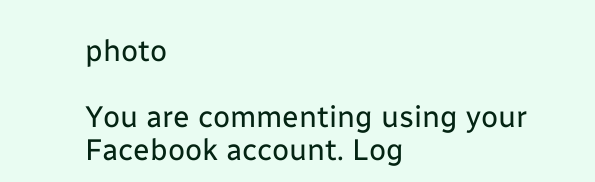photo

You are commenting using your Facebook account. Log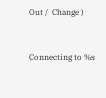Out /  Change )


Connecting to %s